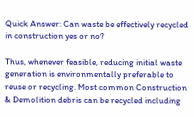Quick Answer: Can waste be effectively recycled in construction yes or no?

Thus, whenever feasible, reducing initial waste generation is environmentally preferable to reuse or recycling. Most common Construction & Demolition debris can be recycled including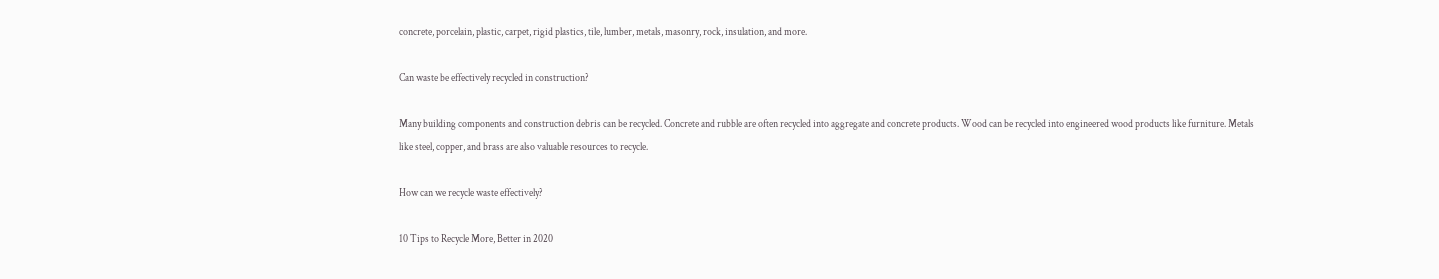concrete, porcelain, plastic, carpet, rigid plastics, tile, lumber, metals, masonry, rock, insulation, and more.

Can waste be effectively recycled in construction?

Many building components and construction debris can be recycled. Concrete and rubble are often recycled into aggregate and concrete products. Wood can be recycled into engineered wood products like furniture. Metals like steel, copper, and brass are also valuable resources to recycle.

How can we recycle waste effectively?

10 Tips to Recycle More, Better in 2020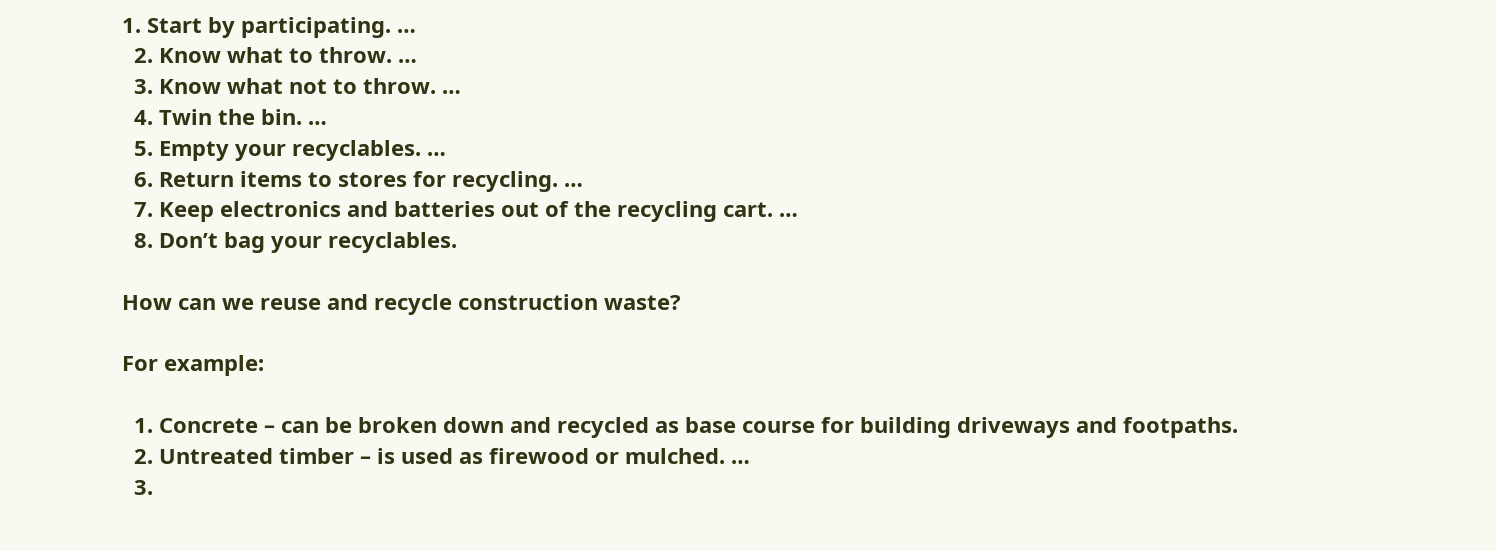1. Start by participating. …
  2. Know what to throw. …
  3. Know what not to throw. …
  4. Twin the bin. …
  5. Empty your recyclables. …
  6. Return items to stores for recycling. …
  7. Keep electronics and batteries out of the recycling cart. …
  8. Don’t bag your recyclables.

How can we reuse and recycle construction waste?

For example:

  1. Concrete – can be broken down and recycled as base course for building driveways and footpaths.
  2. Untreated timber – is used as firewood or mulched. …
  3.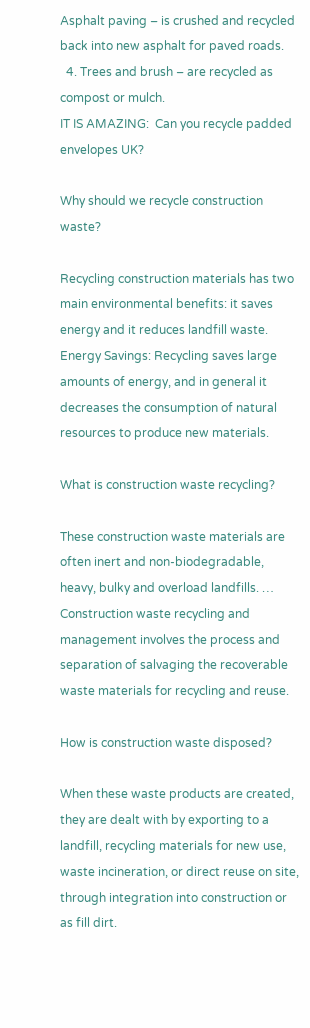Asphalt paving – is crushed and recycled back into new asphalt for paved roads.
  4. Trees and brush – are recycled as compost or mulch.
IT IS AMAZING:  Can you recycle padded envelopes UK?

Why should we recycle construction waste?

Recycling construction materials has two main environmental benefits: it saves energy and it reduces landfill waste. Energy Savings: Recycling saves large amounts of energy, and in general it decreases the consumption of natural resources to produce new materials.

What is construction waste recycling?

These construction waste materials are often inert and non-biodegradable, heavy, bulky and overload landfills. … Construction waste recycling and management involves the process and separation of salvaging the recoverable waste materials for recycling and reuse.

How is construction waste disposed?

When these waste products are created, they are dealt with by exporting to a landfill, recycling materials for new use, waste incineration, or direct reuse on site, through integration into construction or as fill dirt.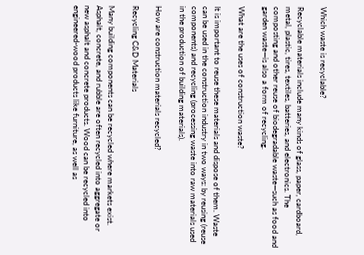Which waste is recyclable?

Recyclable materials include many kinds of glass, paper, cardboard, metal, plastic, tires, textiles, batteries, and electronics. The composting and other reuse of biodegradable waste—such as food and garden waste—is also a form of recycling.

What are the uses of construction waste?

It is important to reuse these materials and dispose of them. Waste can be used in the construction industry in two ways: by reusing (reuse components) and recycling (processing waste into raw materials used in the production of building materials).

How are construction materials recycled?

Recycling C&D Materials

Many building components can be recycled where markets exist. Asphalt, concrete, and rubble are often recycled into aggregate or new asphalt and concrete products. Wood can be recycled into engineered-wood products like furniture, as well as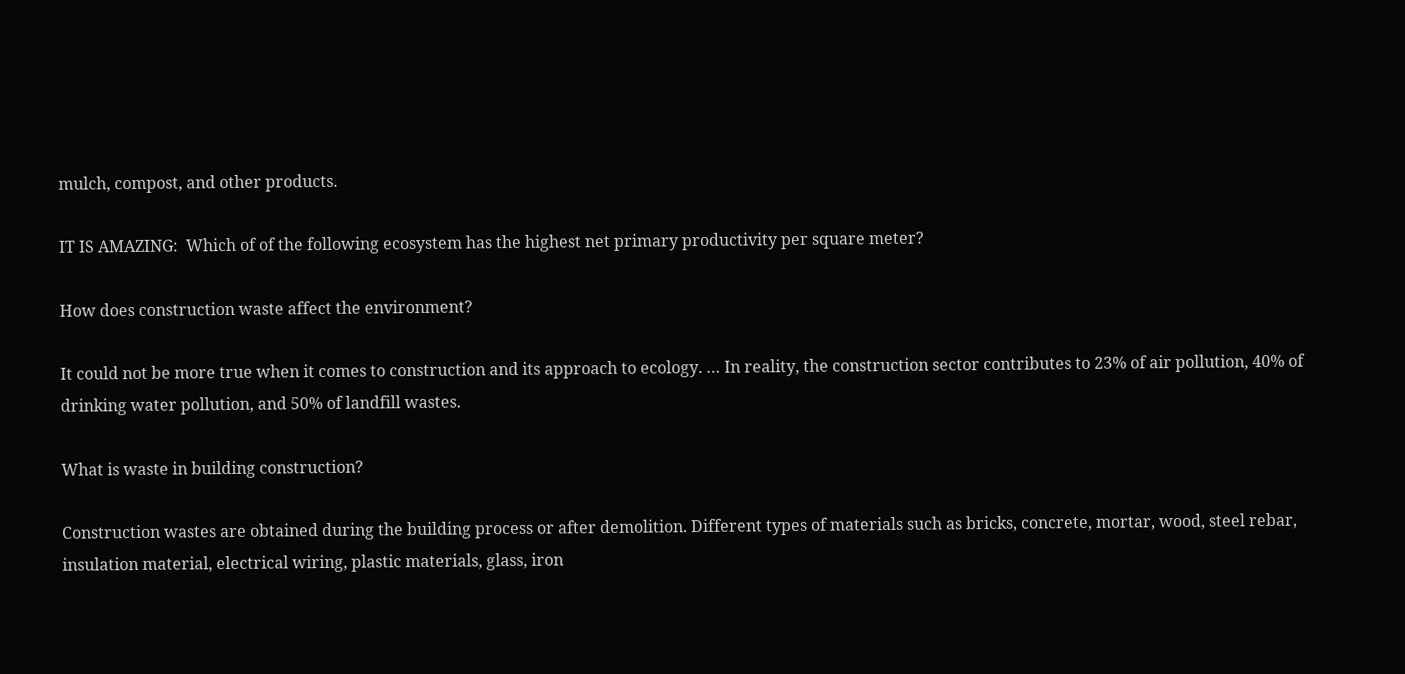mulch, compost, and other products.

IT IS AMAZING:  Which of of the following ecosystem has the highest net primary productivity per square meter?

How does construction waste affect the environment?

It could not be more true when it comes to construction and its approach to ecology. … In reality, the construction sector contributes to 23% of air pollution, 40% of drinking water pollution, and 50% of landfill wastes.

What is waste in building construction?

Construction wastes are obtained during the building process or after demolition. Different types of materials such as bricks, concrete, mortar, wood, steel rebar, insulation material, electrical wiring, plastic materials, glass, iron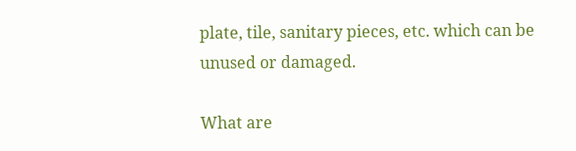plate, tile, sanitary pieces, etc. which can be unused or damaged.

What are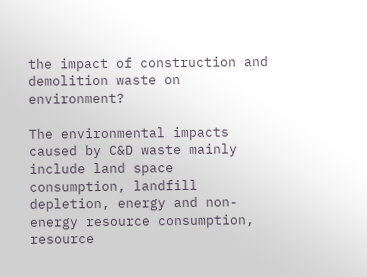the impact of construction and demolition waste on environment?

The environmental impacts caused by C&D waste mainly include land space consumption, landfill depletion, energy and non-energy resource consumption, resource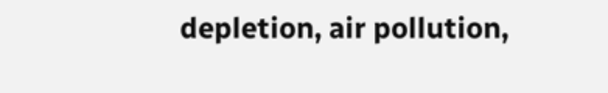depletion, air pollution,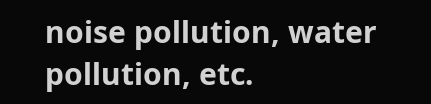noise pollution, water pollution, etc.